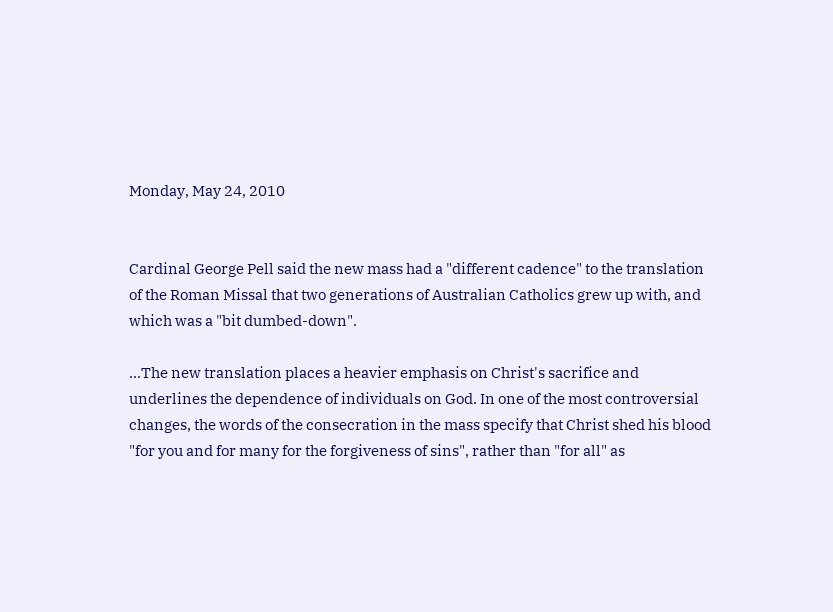Monday, May 24, 2010


Cardinal George Pell said the new mass had a "different cadence" to the translation of the Roman Missal that two generations of Australian Catholics grew up with, and which was a "bit dumbed-down".

...The new translation places a heavier emphasis on Christ's sacrifice and underlines the dependence of individuals on God. In one of the most controversial changes, the words of the consecration in the mass specify that Christ shed his blood "for you and for many for the forgiveness of sins", rather than "for all" as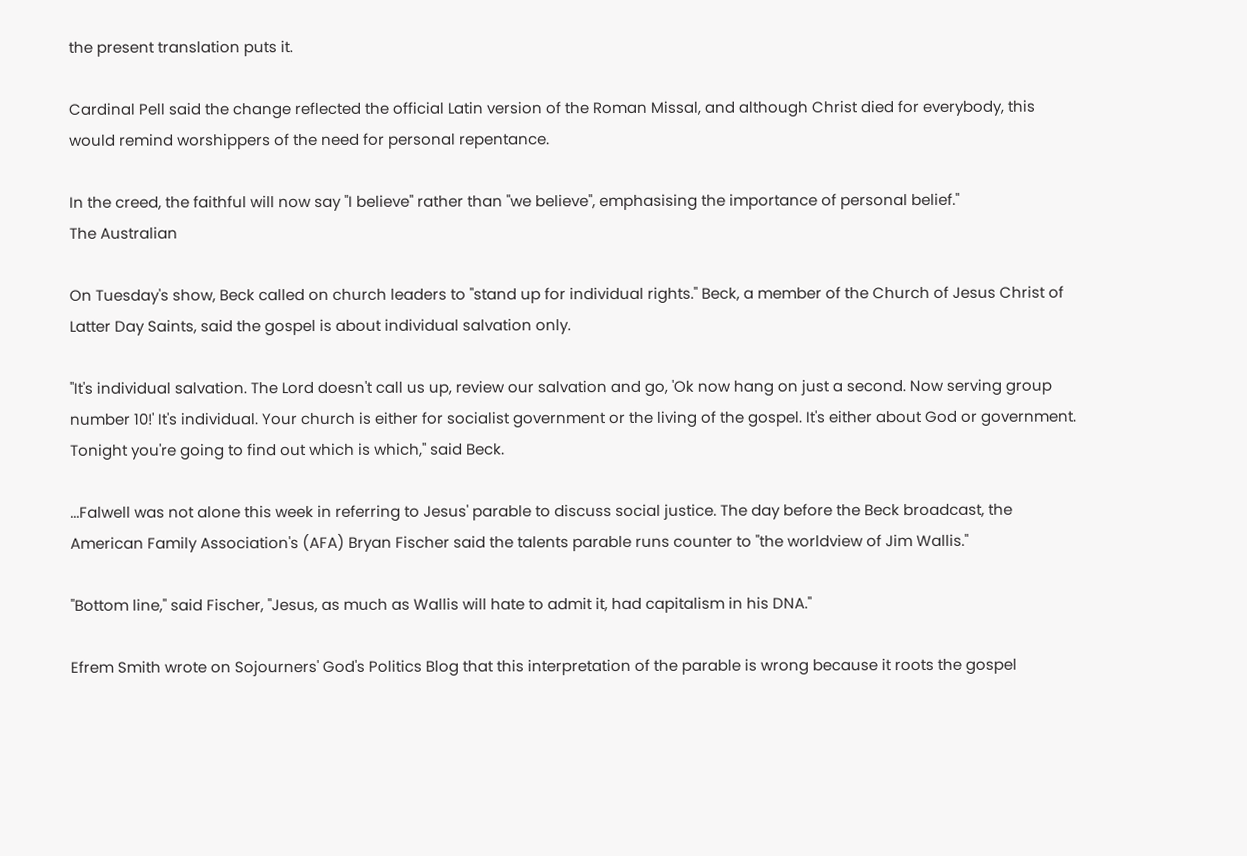the present translation puts it.

Cardinal Pell said the change reflected the official Latin version of the Roman Missal, and although Christ died for everybody, this would remind worshippers of the need for personal repentance.

In the creed, the faithful will now say "I believe" rather than "we believe", emphasising the importance of personal belief."
The Australian

On Tuesday's show, Beck called on church leaders to "stand up for individual rights." Beck, a member of the Church of Jesus Christ of Latter Day Saints, said the gospel is about individual salvation only.

"It's individual salvation. The Lord doesn't call us up, review our salvation and go, 'Ok now hang on just a second. Now serving group number 10!' It's individual. Your church is either for socialist government or the living of the gospel. It's either about God or government. Tonight you're going to find out which is which," said Beck.

...Falwell was not alone this week in referring to Jesus' parable to discuss social justice. The day before the Beck broadcast, the American Family Association's (AFA) Bryan Fischer said the talents parable runs counter to "the worldview of Jim Wallis."

"Bottom line," said Fischer, "Jesus, as much as Wallis will hate to admit it, had capitalism in his DNA."

Efrem Smith wrote on Sojourners' God's Politics Blog that this interpretation of the parable is wrong because it roots the gospel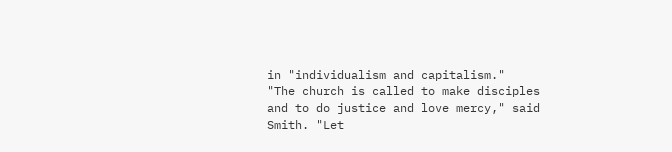in "individualism and capitalism."
"The church is called to make disciples and to do justice and love mercy," said Smith. "Let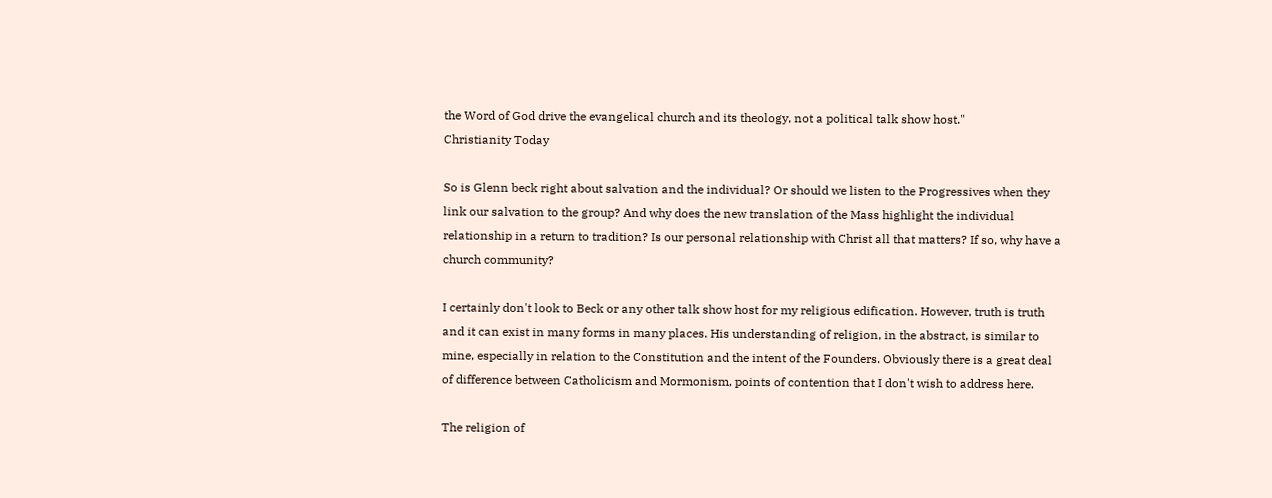the Word of God drive the evangelical church and its theology, not a political talk show host."
Christianity Today

So is Glenn beck right about salvation and the individual? Or should we listen to the Progressives when they link our salvation to the group? And why does the new translation of the Mass highlight the individual relationship in a return to tradition? Is our personal relationship with Christ all that matters? If so, why have a church community?

I certainly don't look to Beck or any other talk show host for my religious edification. However, truth is truth and it can exist in many forms in many places. His understanding of religion, in the abstract, is similar to mine, especially in relation to the Constitution and the intent of the Founders. Obviously there is a great deal of difference between Catholicism and Mormonism, points of contention that I don't wish to address here.

The religion of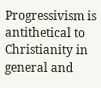Progressivism is antithetical to Christianity in general and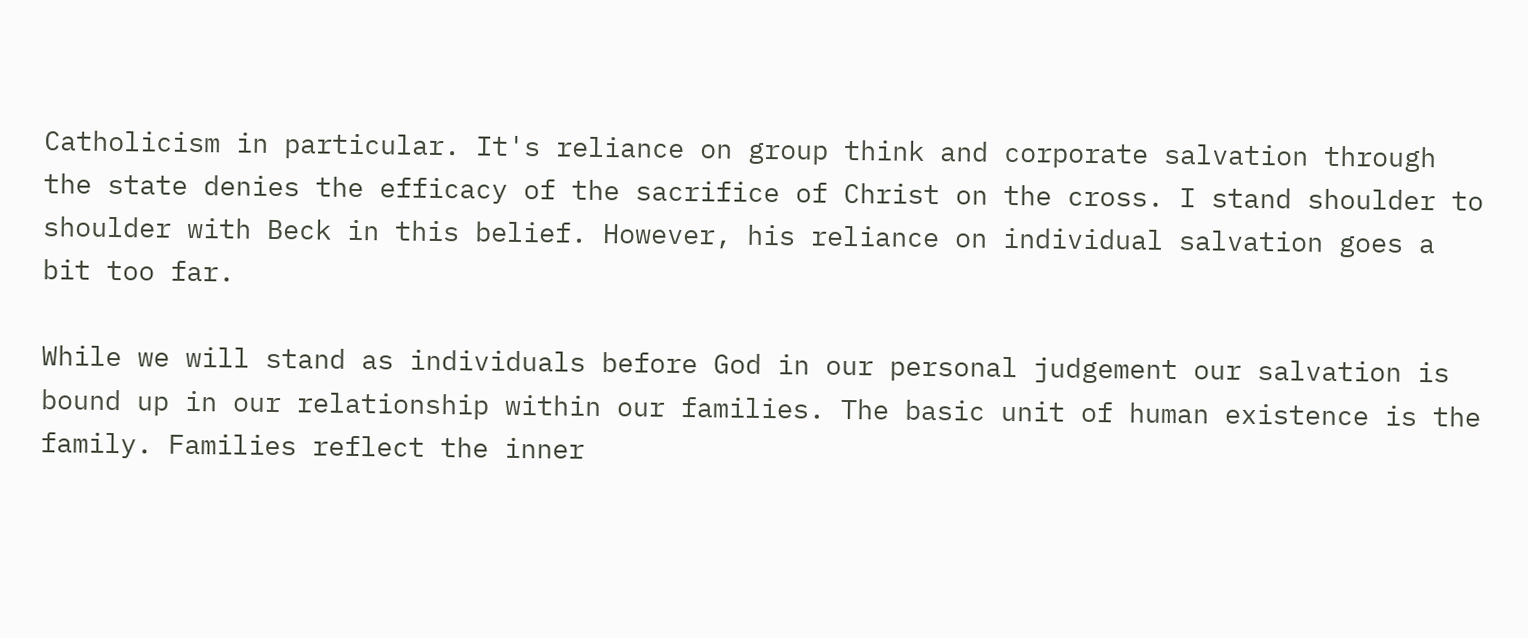Catholicism in particular. It's reliance on group think and corporate salvation through the state denies the efficacy of the sacrifice of Christ on the cross. I stand shoulder to shoulder with Beck in this belief. However, his reliance on individual salvation goes a bit too far.

While we will stand as individuals before God in our personal judgement our salvation is bound up in our relationship within our families. The basic unit of human existence is the family. Families reflect the inner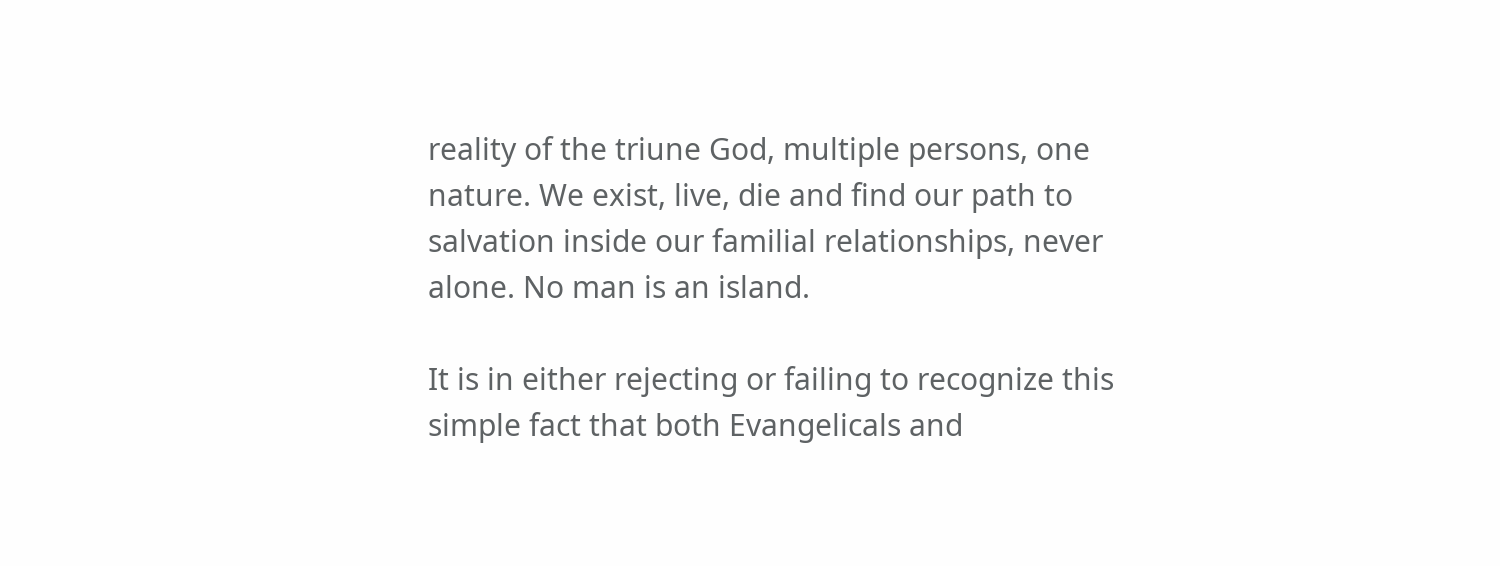reality of the triune God, multiple persons, one nature. We exist, live, die and find our path to salvation inside our familial relationships, never alone. No man is an island.

It is in either rejecting or failing to recognize this simple fact that both Evangelicals and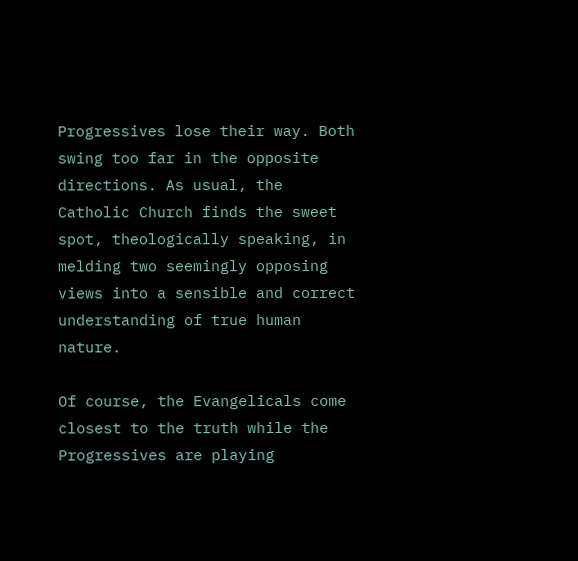Progressives lose their way. Both swing too far in the opposite directions. As usual, the Catholic Church finds the sweet spot, theologically speaking, in melding two seemingly opposing views into a sensible and correct understanding of true human nature.

Of course, the Evangelicals come closest to the truth while the Progressives are playing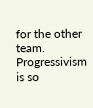for the other team. Progressivism is so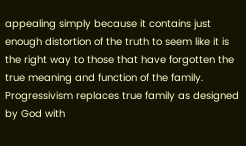appealing simply because it contains just enough distortion of the truth to seem like it is the right way to those that have forgotten the true meaning and function of the family. Progressivism replaces true family as designed by God with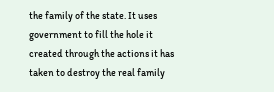the family of the state. It uses government to fill the hole it created through the actions it has taken to destroy the real family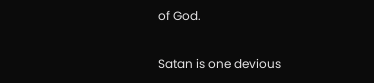of God.

Satan is one devious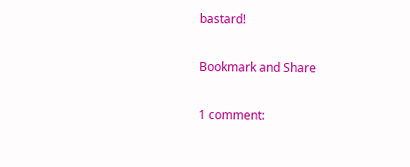bastard!

Bookmark and Share

1 comment: